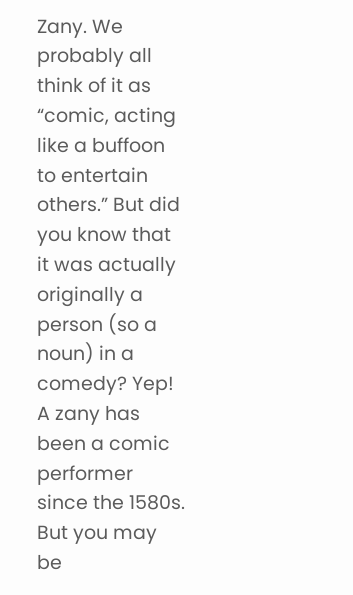Zany. We probably all think of it as “comic, acting like a buffoon to entertain others.” But did you know that it was actually originally a person (so a noun) in a comedy? Yep! A zany has been a comic performer since the 1580s. But you may be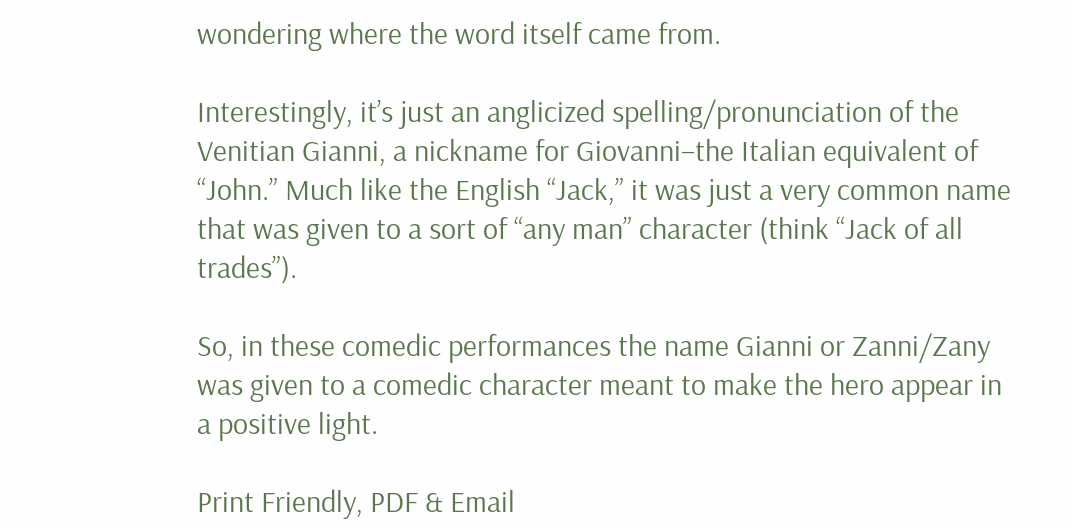wondering where the word itself came from.

Interestingly, it’s just an anglicized spelling/pronunciation of the Venitian Gianni, a nickname for Giovanni–the Italian equivalent of “John.” Much like the English “Jack,” it was just a very common name that was given to a sort of “any man” character (think “Jack of all trades”).

So, in these comedic performances the name Gianni or Zanni/Zany was given to a comedic character meant to make the hero appear in a positive light.

Print Friendly, PDF & Email